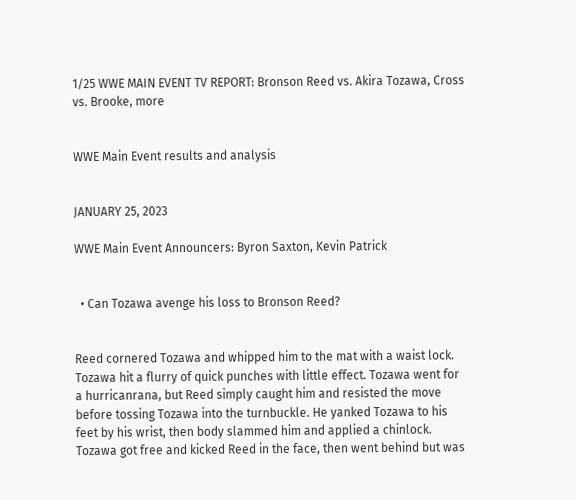1/25 WWE MAIN EVENT TV REPORT: Bronson Reed vs. Akira Tozawa, Cross vs. Brooke, more


WWE Main Event results and analysis


JANUARY 25, 2023

WWE Main Event Announcers: Byron Saxton, Kevin Patrick


  • Can Tozawa avenge his loss to Bronson Reed?


Reed cornered Tozawa and whipped him to the mat with a waist lock. Tozawa hit a flurry of quick punches with little effect. Tozawa went for a hurricanrana, but Reed simply caught him and resisted the move before tossing Tozawa into the turnbuckle. He yanked Tozawa to his feet by his wrist, then body slammed him and applied a chinlock. Tozawa got free and kicked Reed in the face, then went behind but was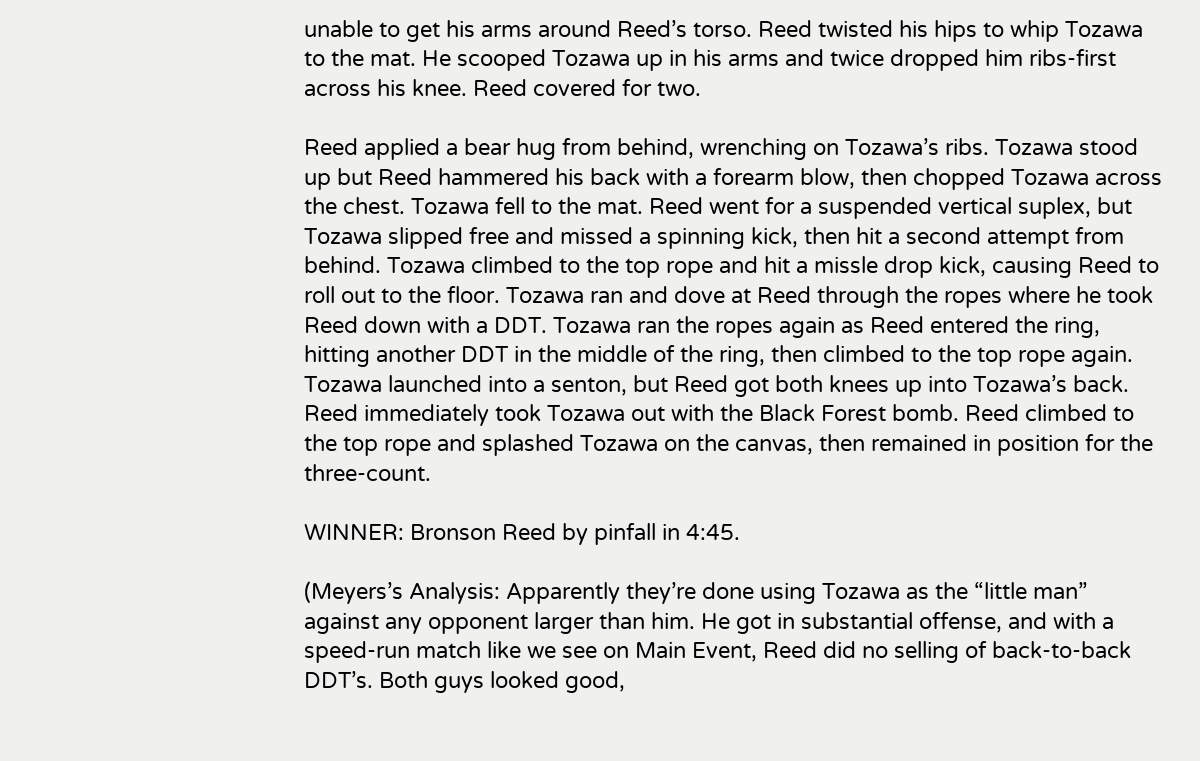unable to get his arms around Reed’s torso. Reed twisted his hips to whip Tozawa to the mat. He scooped Tozawa up in his arms and twice dropped him ribs-first across his knee. Reed covered for two.

Reed applied a bear hug from behind, wrenching on Tozawa’s ribs. Tozawa stood up but Reed hammered his back with a forearm blow, then chopped Tozawa across the chest. Tozawa fell to the mat. Reed went for a suspended vertical suplex, but Tozawa slipped free and missed a spinning kick, then hit a second attempt from behind. Tozawa climbed to the top rope and hit a missle drop kick, causing Reed to roll out to the floor. Tozawa ran and dove at Reed through the ropes where he took Reed down with a DDT. Tozawa ran the ropes again as Reed entered the ring, hitting another DDT in the middle of the ring, then climbed to the top rope again. Tozawa launched into a senton, but Reed got both knees up into Tozawa’s back. Reed immediately took Tozawa out with the Black Forest bomb. Reed climbed to the top rope and splashed Tozawa on the canvas, then remained in position for the three-count.

WINNER: Bronson Reed by pinfall in 4:45.

(Meyers’s Analysis: Apparently they’re done using Tozawa as the “little man” against any opponent larger than him. He got in substantial offense, and with a speed-run match like we see on Main Event, Reed did no selling of back-to-back DDT’s. Both guys looked good,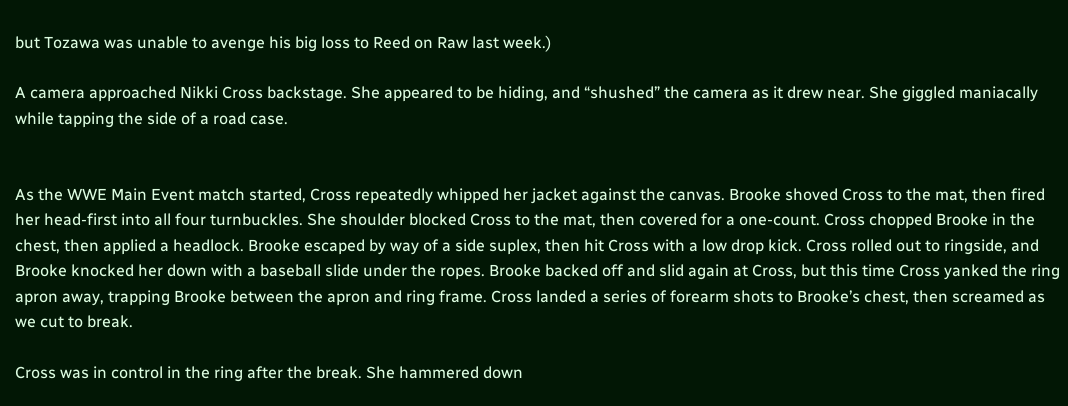but Tozawa was unable to avenge his big loss to Reed on Raw last week.)

A camera approached Nikki Cross backstage. She appeared to be hiding, and “shushed” the camera as it drew near. She giggled maniacally while tapping the side of a road case.


As the WWE Main Event match started, Cross repeatedly whipped her jacket against the canvas. Brooke shoved Cross to the mat, then fired her head-first into all four turnbuckles. She shoulder blocked Cross to the mat, then covered for a one-count. Cross chopped Brooke in the chest, then applied a headlock. Brooke escaped by way of a side suplex, then hit Cross with a low drop kick. Cross rolled out to ringside, and Brooke knocked her down with a baseball slide under the ropes. Brooke backed off and slid again at Cross, but this time Cross yanked the ring apron away, trapping Brooke between the apron and ring frame. Cross landed a series of forearm shots to Brooke’s chest, then screamed as we cut to break.

Cross was in control in the ring after the break. She hammered down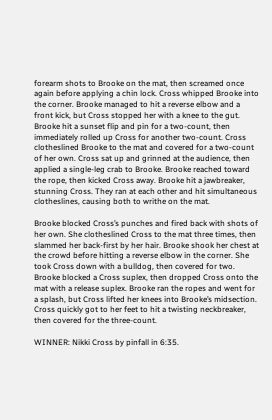forearm shots to Brooke on the mat, then screamed once again before applying a chin lock. Cross whipped Brooke into the corner. Brooke managed to hit a reverse elbow and a front kick, but Cross stopped her with a knee to the gut. Brooke hit a sunset flip and pin for a two-count, then immediately rolled up Cross for another two-count. Cross clotheslined Brooke to the mat and covered for a two-count of her own. Cross sat up and grinned at the audience, then applied a single-leg crab to Brooke. Brooke reached toward the rope, then kicked Cross away. Brooke hit a jawbreaker, stunning Cross. They ran at each other and hit simultaneous clotheslines, causing both to writhe on the mat.

Brooke blocked Cross’s punches and fired back with shots of her own. She clotheslined Cross to the mat three times, then slammed her back-first by her hair. Brooke shook her chest at the crowd before hitting a reverse elbow in the corner. She took Cross down with a bulldog, then covered for two. Brooke blocked a Cross suplex, then dropped Cross onto the mat with a release suplex. Brooke ran the ropes and went for a splash, but Cross lifted her knees into Brooke’s midsection. Cross quickly got to her feet to hit a twisting neckbreaker, then covered for the three-count.

WINNER: Nikki Cross by pinfall in 6:35.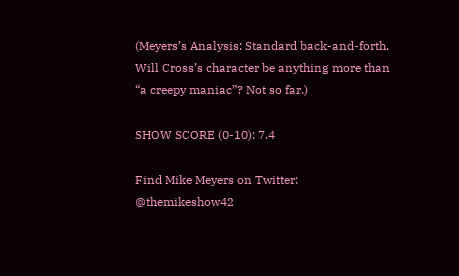(Meyers’s Analysis: Standard back-and-forth. Will Cross’s character be anything more than “a creepy maniac”? Not so far.)

SHOW SCORE (0-10): 7.4

Find Mike Meyers on Twitter: @themikeshow42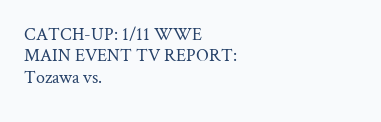CATCH-UP: 1/11 WWE MAIN EVENT TV REPORT: Tozawa vs.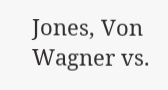Jones, Von Wagner vs.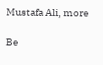Mustafa Ali, more

Be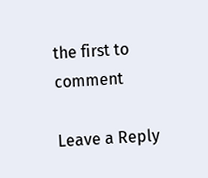the first to comment

Leave a Reply